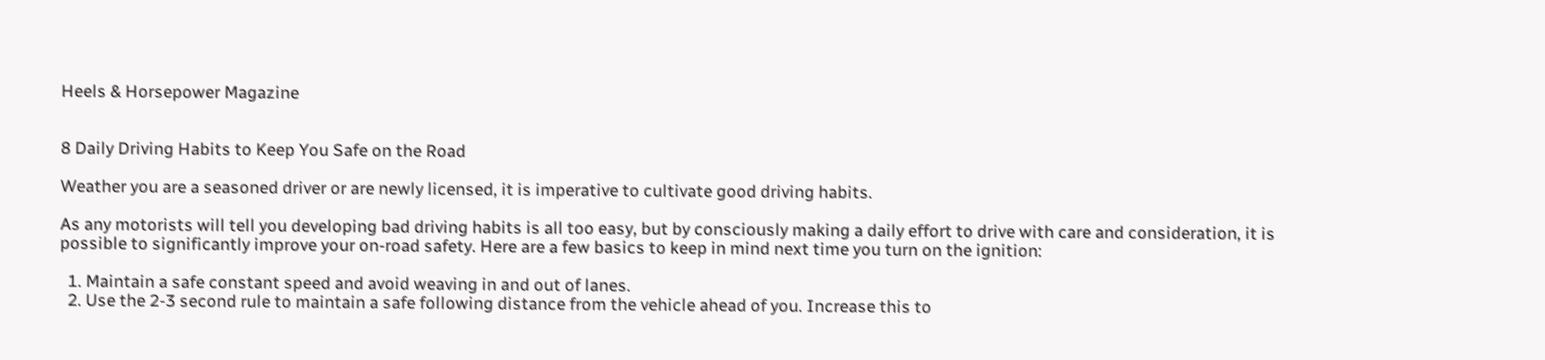Heels & Horsepower Magazine


8 Daily Driving Habits to Keep You Safe on the Road

Weather you are a seasoned driver or are newly licensed, it is imperative to cultivate good driving habits.

As any motorists will tell you developing bad driving habits is all too easy, but by consciously making a daily effort to drive with care and consideration, it is possible to significantly improve your on-road safety. Here are a few basics to keep in mind next time you turn on the ignition:

  1. Maintain a safe constant speed and avoid weaving in and out of lanes.
  2. Use the 2-3 second rule to maintain a safe following distance from the vehicle ahead of you. Increase this to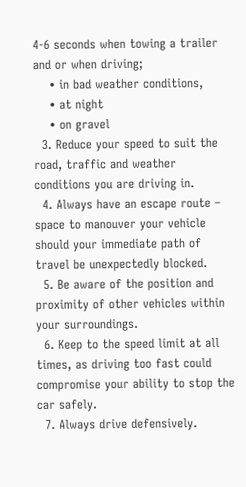4-6 seconds when towing a trailer and or when driving;
    • in bad weather conditions,
    • at night
    • on gravel
  3. Reduce your speed to suit the road, traffic and weather conditions you are driving in.
  4. Always have an escape route – space to manouver your vehicle should your immediate path of travel be unexpectedly blocked.
  5. Be aware of the position and proximity of other vehicles within your surroundings.
  6. Keep to the speed limit at all times, as driving too fast could compromise your ability to stop the car safely.
  7. Always drive defensively.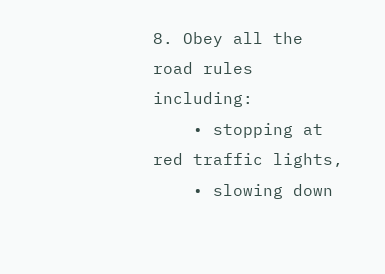8. Obey all the road rules including:
    • stopping at red traffic lights,
    • slowing down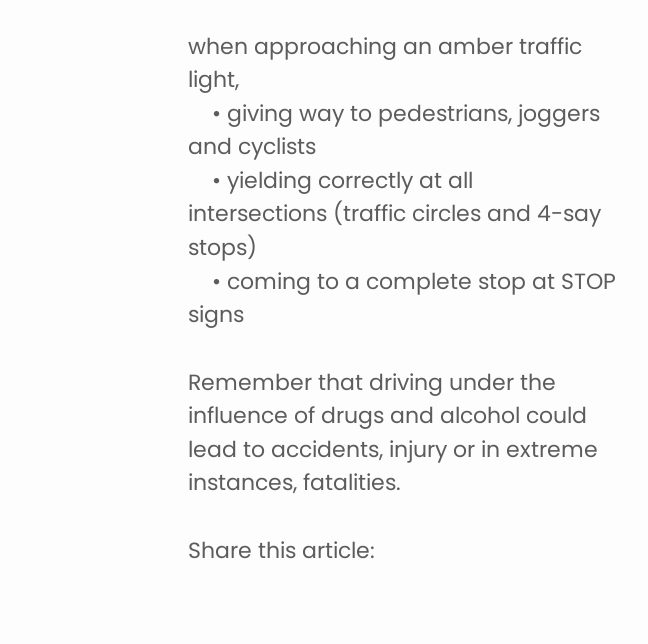when approaching an amber traffic light,
    • giving way to pedestrians, joggers and cyclists
    • yielding correctly at all intersections (traffic circles and 4-say stops)
    • coming to a complete stop at STOP signs

Remember that driving under the influence of drugs and alcohol could lead to accidents, injury or in extreme instances, fatalities.

Share this article: